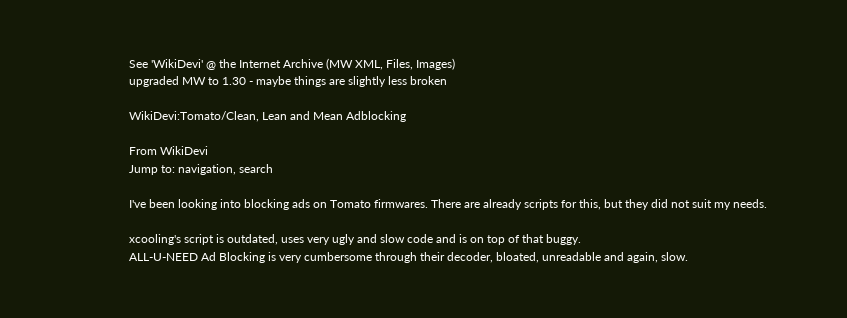See 'WikiDevi' @ the Internet Archive (MW XML, Files, Images)
upgraded MW to 1.30 - maybe things are slightly less broken

WikiDevi:Tomato/Clean, Lean and Mean Adblocking

From WikiDevi
Jump to: navigation, search

I've been looking into blocking ads on Tomato firmwares. There are already scripts for this, but they did not suit my needs.

xcooling's script is outdated, uses very ugly and slow code and is on top of that buggy.
ALL-U-NEED Ad Blocking is very cumbersome through their decoder, bloated, unreadable and again, slow.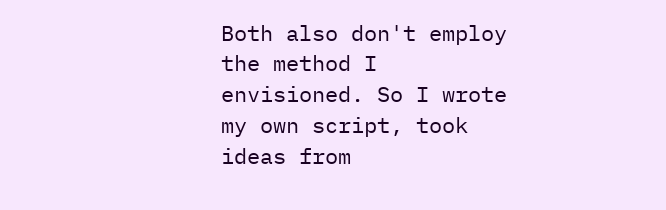Both also don't employ the method I envisioned. So I wrote my own script, took ideas from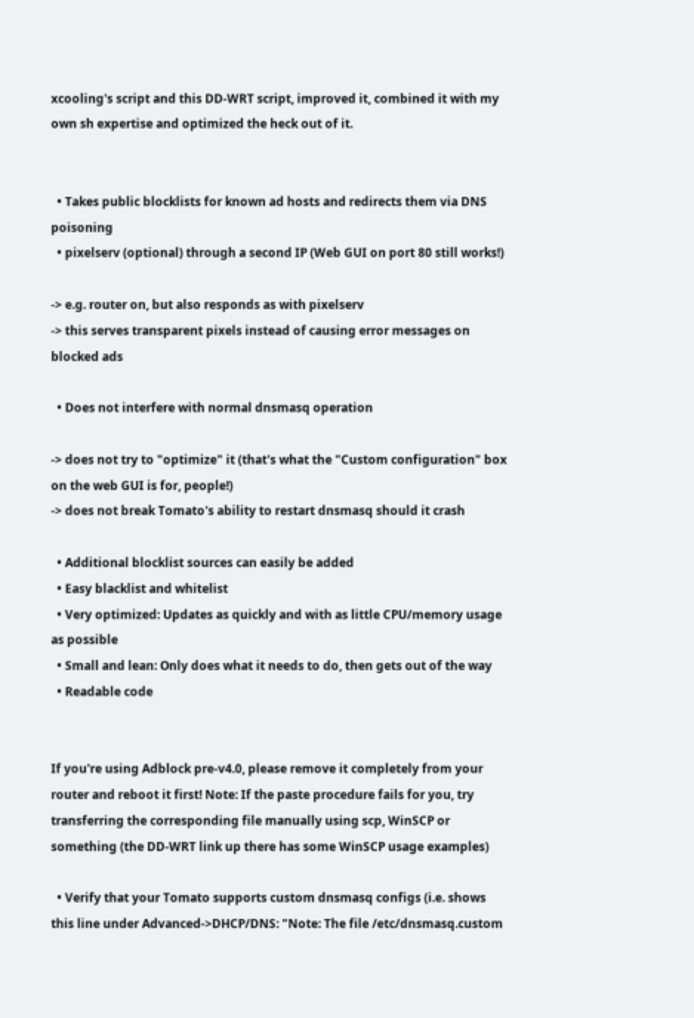xcooling's script and this DD-WRT script, improved it, combined it with my own sh expertise and optimized the heck out of it.


  • Takes public blocklists for known ad hosts and redirects them via DNS poisoning
  • pixelserv (optional) through a second IP (Web GUI on port 80 still works!)

-> e.g. router on, but also responds as with pixelserv
-> this serves transparent pixels instead of causing error messages on blocked ads

  • Does not interfere with normal dnsmasq operation

-> does not try to "optimize" it (that's what the "Custom configuration" box on the web GUI is for, people!)
-> does not break Tomato's ability to restart dnsmasq should it crash

  • Additional blocklist sources can easily be added
  • Easy blacklist and whitelist
  • Very optimized: Updates as quickly and with as little CPU/memory usage as possible
  • Small and lean: Only does what it needs to do, then gets out of the way
  • Readable code


If you're using Adblock pre-v4.0, please remove it completely from your router and reboot it first! Note: If the paste procedure fails for you, try transferring the corresponding file manually using scp, WinSCP or something (the DD-WRT link up there has some WinSCP usage examples)

  • Verify that your Tomato supports custom dnsmasq configs (i.e. shows this line under Advanced->DHCP/DNS: "Note: The file /etc/dnsmasq.custom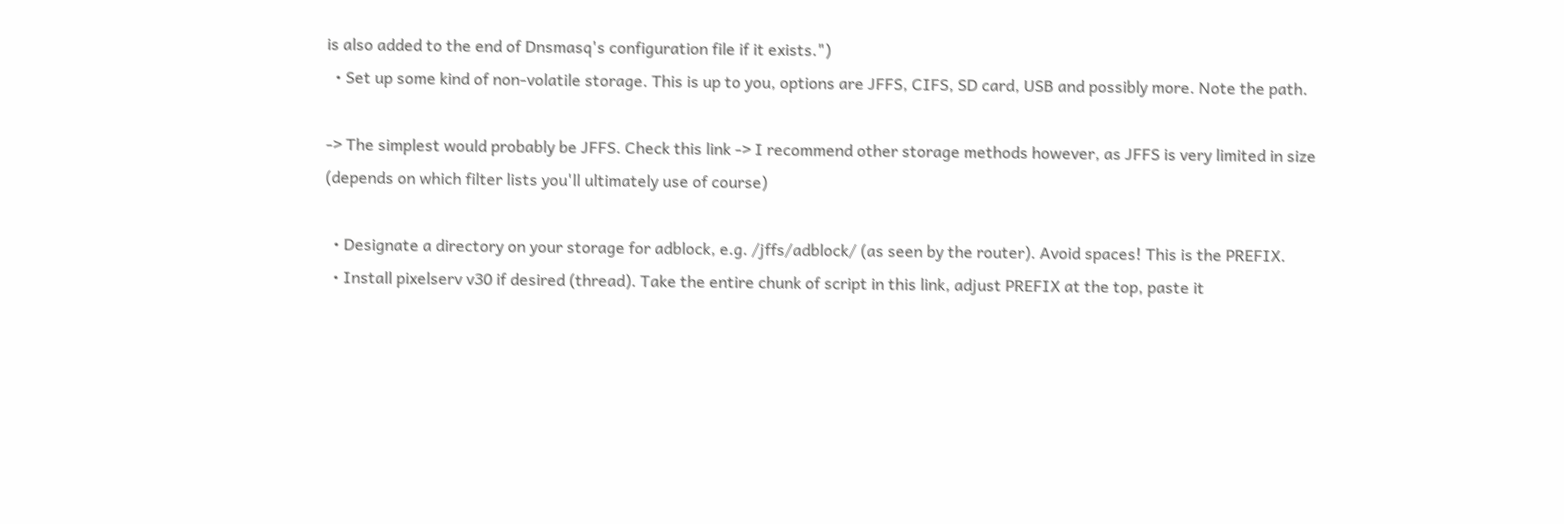is also added to the end of Dnsmasq's configuration file if it exists.")
  • Set up some kind of non-volatile storage. This is up to you, options are JFFS, CIFS, SD card, USB and possibly more. Note the path.

-> The simplest would probably be JFFS. Check this link -> I recommend other storage methods however, as JFFS is very limited in size (depends on which filter lists you'll ultimately use of course)

  • Designate a directory on your storage for adblock, e.g. /jffs/adblock/ (as seen by the router). Avoid spaces! This is the PREFIX.
  • Install pixelserv v30 if desired (thread). Take the entire chunk of script in this link, adjust PREFIX at the top, paste it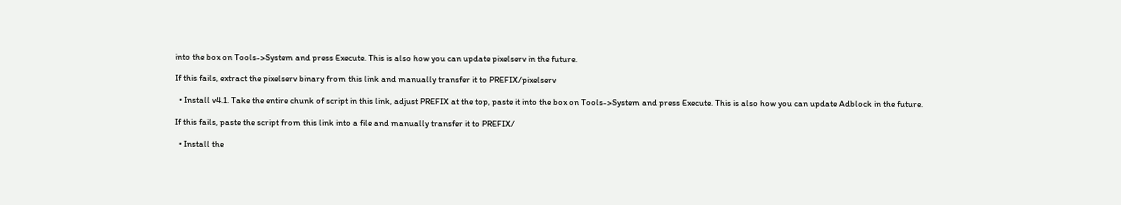into the box on Tools->System and press Execute. This is also how you can update pixelserv in the future.

If this fails, extract the pixelserv binary from this link and manually transfer it to PREFIX/pixelserv

  • Install v4.1. Take the entire chunk of script in this link, adjust PREFIX at the top, paste it into the box on Tools->System and press Execute. This is also how you can update Adblock in the future.

If this fails, paste the script from this link into a file and manually transfer it to PREFIX/

  • Install the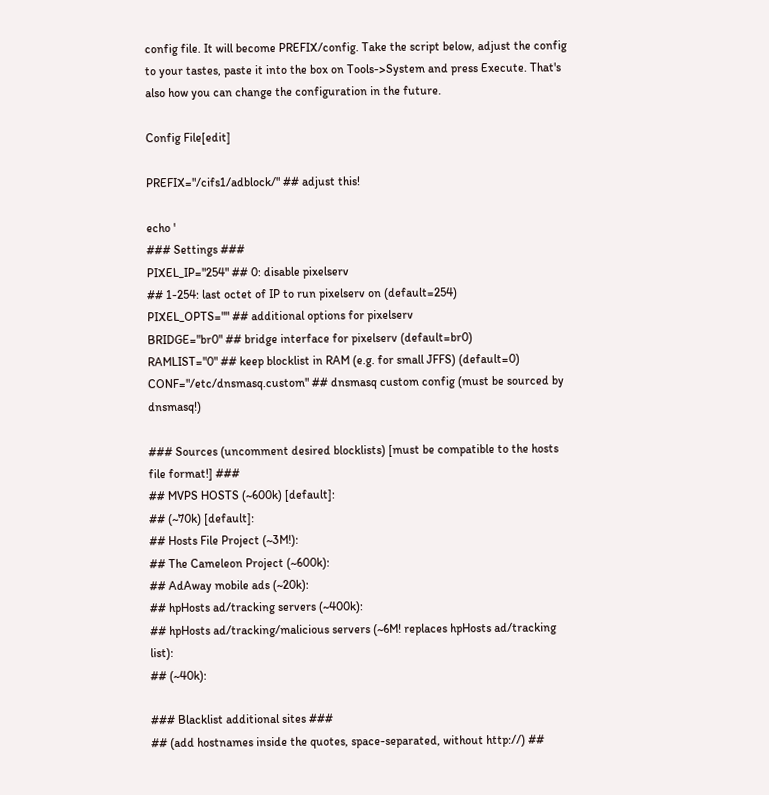config file. It will become PREFIX/config. Take the script below, adjust the config to your tastes, paste it into the box on Tools->System and press Execute. That's also how you can change the configuration in the future.

Config File[edit]

PREFIX="/cifs1/adblock/" ## adjust this!

echo '
### Settings ###
PIXEL_IP="254" ## 0: disable pixelserv
## 1-254: last octet of IP to run pixelserv on (default=254)
PIXEL_OPTS="" ## additional options for pixelserv
BRIDGE="br0" ## bridge interface for pixelserv (default=br0)
RAMLIST="0" ## keep blocklist in RAM (e.g. for small JFFS) (default=0)
CONF="/etc/dnsmasq.custom" ## dnsmasq custom config (must be sourced by dnsmasq!)

### Sources (uncomment desired blocklists) [must be compatible to the hosts file format!] ###
## MVPS HOSTS (~600k) [default]:
## (~70k) [default]:
## Hosts File Project (~3M!):
## The Cameleon Project (~600k):
## AdAway mobile ads (~20k):
## hpHosts ad/tracking servers (~400k):
## hpHosts ad/tracking/malicious servers (~6M! replaces hpHosts ad/tracking list):
## (~40k):

### Blacklist additional sites ###
## (add hostnames inside the quotes, space-separated, without http://) ##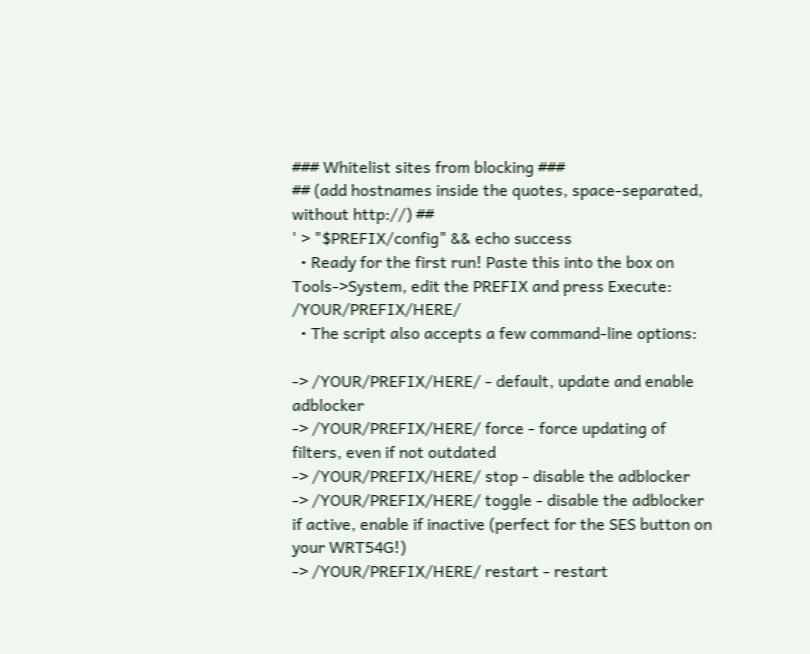### Whitelist sites from blocking ###
## (add hostnames inside the quotes, space-separated, without http://) ##
' > "$PREFIX/config" && echo success
  • Ready for the first run! Paste this into the box on Tools->System, edit the PREFIX and press Execute: /YOUR/PREFIX/HERE/
  • The script also accepts a few command-line options:

-> /YOUR/PREFIX/HERE/ - default, update and enable adblocker
-> /YOUR/PREFIX/HERE/ force - force updating of filters, even if not outdated
-> /YOUR/PREFIX/HERE/ stop - disable the adblocker
-> /YOUR/PREFIX/HERE/ toggle - disable the adblocker if active, enable if inactive (perfect for the SES button on your WRT54G!)
-> /YOUR/PREFIX/HERE/ restart - restart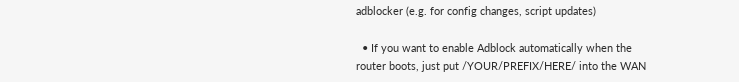adblocker (e.g. for config changes, script updates)

  • If you want to enable Adblock automatically when the router boots, just put /YOUR/PREFIX/HERE/ into the WAN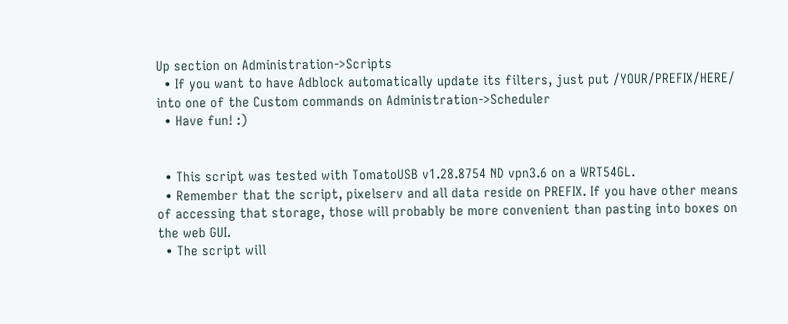Up section on Administration->Scripts
  • If you want to have Adblock automatically update its filters, just put /YOUR/PREFIX/HERE/ into one of the Custom commands on Administration->Scheduler
  • Have fun! :)


  • This script was tested with TomatoUSB v1.28.8754 ND vpn3.6 on a WRT54GL.
  • Remember that the script, pixelserv and all data reside on PREFIX. If you have other means of accessing that storage, those will probably be more convenient than pasting into boxes on the web GUI.
  • The script will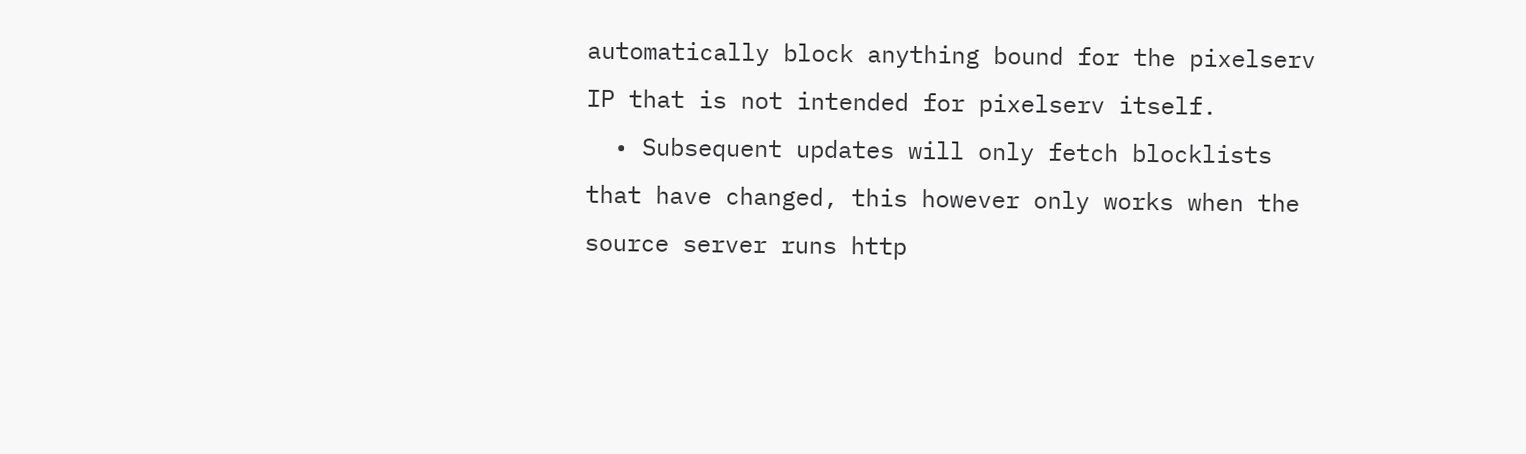automatically block anything bound for the pixelserv IP that is not intended for pixelserv itself.
  • Subsequent updates will only fetch blocklists that have changed, this however only works when the source server runs http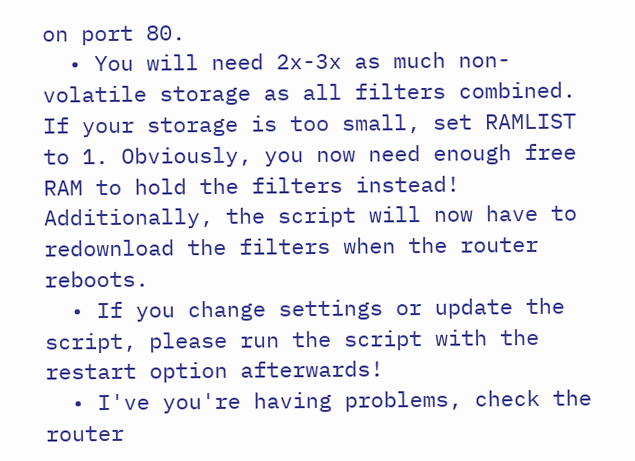on port 80.
  • You will need 2x-3x as much non-volatile storage as all filters combined. If your storage is too small, set RAMLIST to 1. Obviously, you now need enough free RAM to hold the filters instead! Additionally, the script will now have to redownload the filters when the router reboots.
  • If you change settings or update the script, please run the script with the restart option afterwards!
  • I've you're having problems, check the router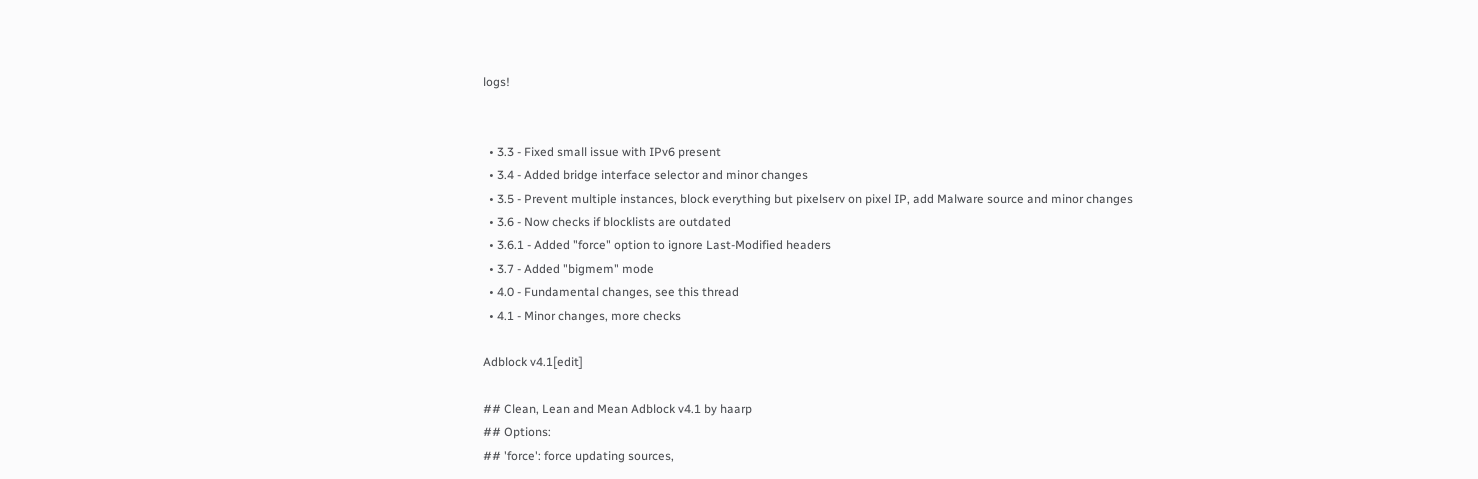logs!


  • 3.3 - Fixed small issue with IPv6 present
  • 3.4 - Added bridge interface selector and minor changes
  • 3.5 - Prevent multiple instances, block everything but pixelserv on pixel IP, add Malware source and minor changes
  • 3.6 - Now checks if blocklists are outdated
  • 3.6.1 - Added "force" option to ignore Last-Modified headers
  • 3.7 - Added "bigmem" mode
  • 4.0 - Fundamental changes, see this thread
  • 4.1 - Minor changes, more checks

Adblock v4.1[edit]

## Clean, Lean and Mean Adblock v4.1 by haarp
## Options:
## 'force': force updating sources,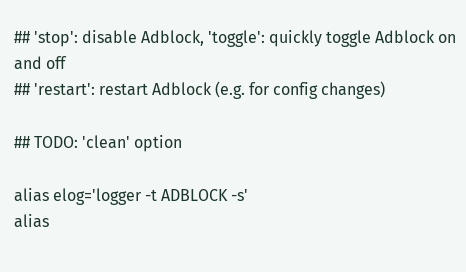## 'stop': disable Adblock, 'toggle': quickly toggle Adblock on and off
## 'restart': restart Adblock (e.g. for config changes)

## TODO: 'clean' option

alias elog='logger -t ADBLOCK -s'
alias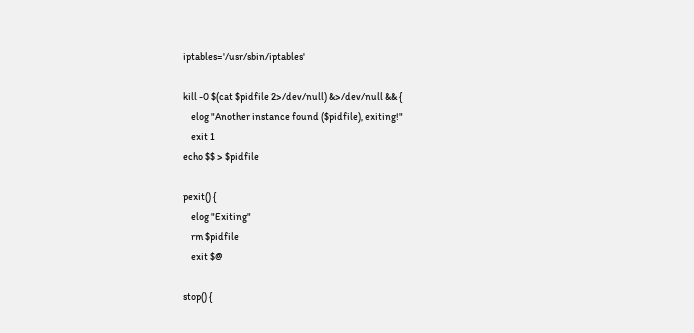iptables='/usr/sbin/iptables'

kill -0 $(cat $pidfile 2>/dev/null) &>/dev/null && {
    elog "Another instance found ($pidfile), exiting!"
    exit 1
echo $$ > $pidfile

pexit() {
    elog "Exiting"
    rm $pidfile
    exit $@

stop() {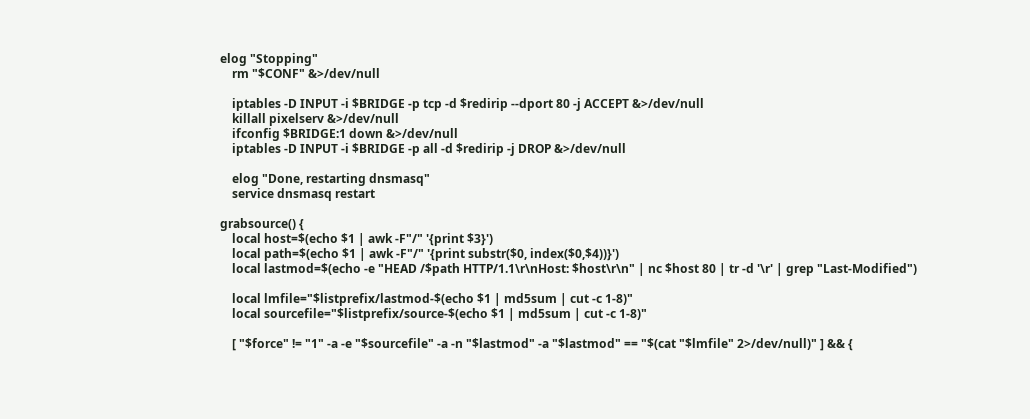elog "Stopping"
    rm "$CONF" &>/dev/null

    iptables -D INPUT -i $BRIDGE -p tcp -d $redirip --dport 80 -j ACCEPT &>/dev/null
    killall pixelserv &>/dev/null
    ifconfig $BRIDGE:1 down &>/dev/null
    iptables -D INPUT -i $BRIDGE -p all -d $redirip -j DROP &>/dev/null

    elog "Done, restarting dnsmasq"
    service dnsmasq restart

grabsource() {
    local host=$(echo $1 | awk -F"/" '{print $3}')
    local path=$(echo $1 | awk -F"/" '{print substr($0, index($0,$4))}')
    local lastmod=$(echo -e "HEAD /$path HTTP/1.1\r\nHost: $host\r\n" | nc $host 80 | tr -d '\r' | grep "Last-Modified")

    local lmfile="$listprefix/lastmod-$(echo $1 | md5sum | cut -c 1-8)"
    local sourcefile="$listprefix/source-$(echo $1 | md5sum | cut -c 1-8)"

    [ "$force" != "1" -a -e "$sourcefile" -a -n "$lastmod" -a "$lastmod" == "$(cat "$lmfile" 2>/dev/null)" ] && {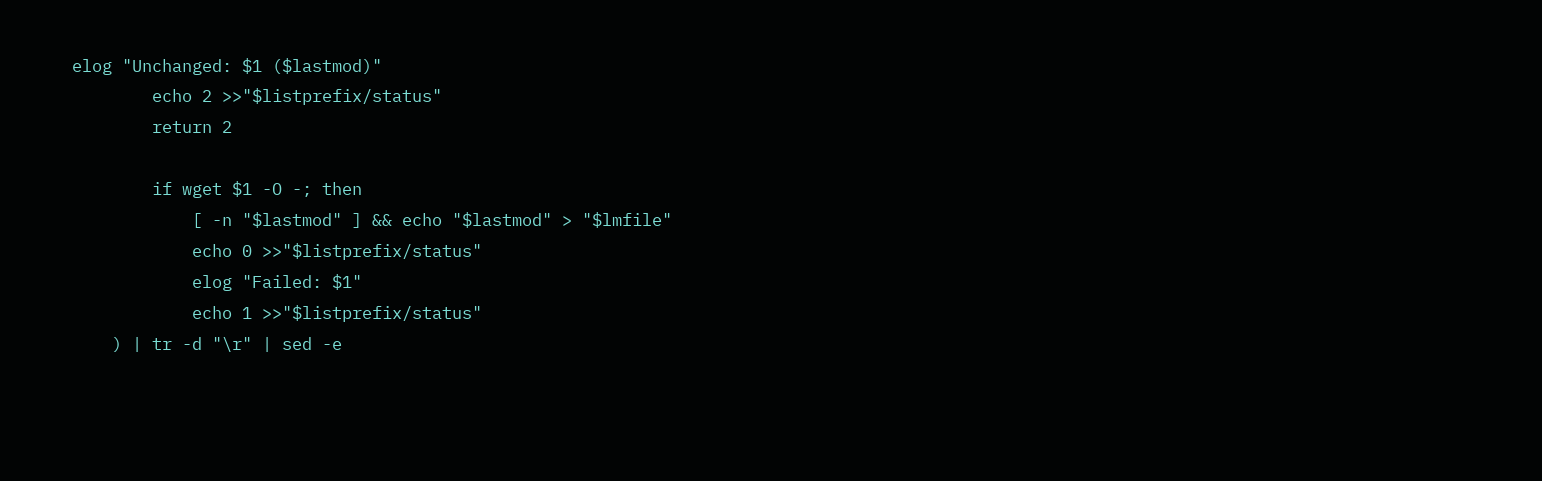elog "Unchanged: $1 ($lastmod)"
        echo 2 >>"$listprefix/status"
        return 2

        if wget $1 -O -; then
            [ -n "$lastmod" ] && echo "$lastmod" > "$lmfile"
            echo 0 >>"$listprefix/status"
            elog "Failed: $1"
            echo 1 >>"$listprefix/status"
    ) | tr -d "\r" | sed -e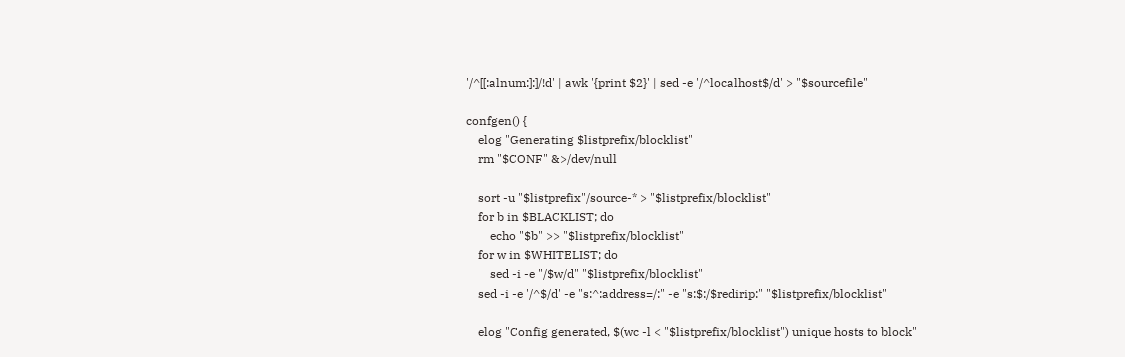'/^[[:alnum:]:]/!d' | awk '{print $2}' | sed -e '/^localhost$/d' > "$sourcefile"

confgen() {
    elog "Generating $listprefix/blocklist"
    rm "$CONF" &>/dev/null

    sort -u "$listprefix"/source-* > "$listprefix/blocklist"
    for b in $BLACKLIST; do
        echo "$b" >> "$listprefix/blocklist"
    for w in $WHITELIST; do
        sed -i -e "/$w/d" "$listprefix/blocklist"
    sed -i -e '/^$/d' -e "s:^:address=/:" -e "s:$:/$redirip:" "$listprefix/blocklist"

    elog "Config generated, $(wc -l < "$listprefix/blocklist") unique hosts to block"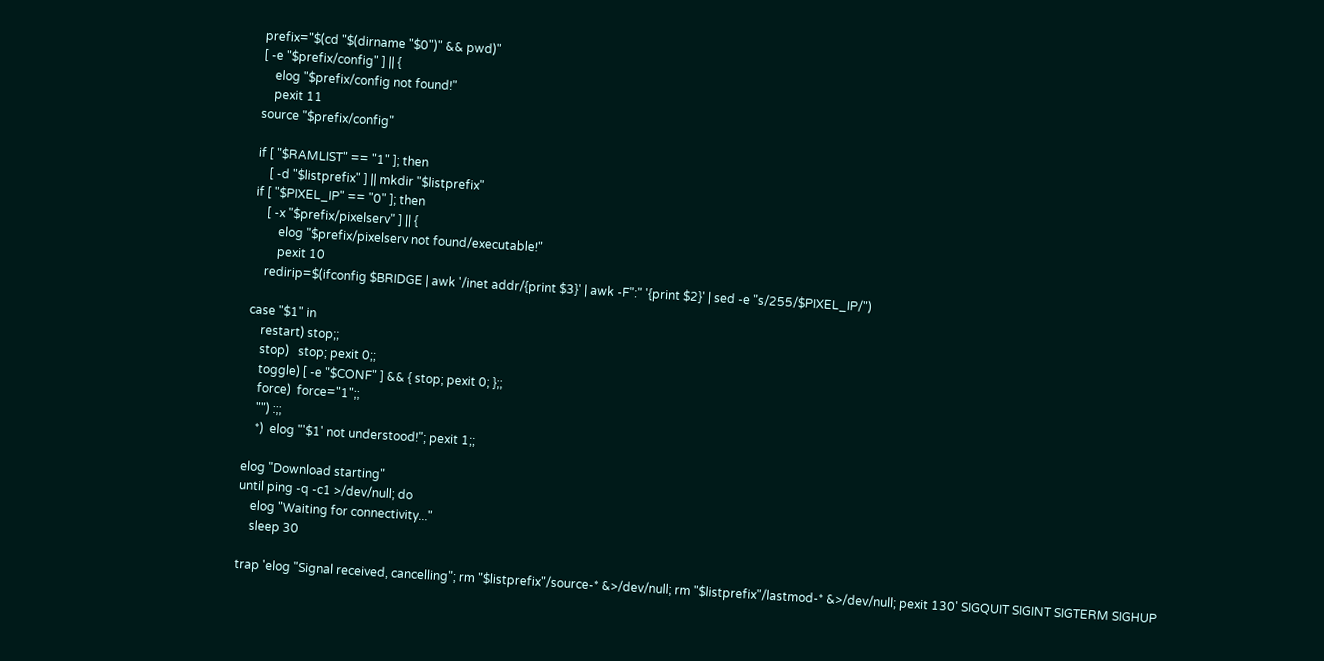prefix="$(cd "$(dirname "$0")" && pwd)"
[ -e "$prefix/config" ] || {
    elog "$prefix/config not found!"
    pexit 11
source "$prefix/config"

if [ "$RAMLIST" == "1" ]; then
    [ -d "$listprefix" ] || mkdir "$listprefix"
if [ "$PIXEL_IP" == "0" ]; then
    [ -x "$prefix/pixelserv" ] || {
        elog "$prefix/pixelserv not found/executable!"
        pexit 10
    redirip=$(ifconfig $BRIDGE | awk '/inet addr/{print $3}' | awk -F":" '{print $2}' | sed -e "s/255/$PIXEL_IP/")

case "$1" in
    restart) stop;;
    stop)   stop; pexit 0;;
    toggle) [ -e "$CONF" ] && { stop; pexit 0; };;
    force)  force="1";;
    "") :;;
    *)  elog "'$1' not understood!"; pexit 1;;

elog "Download starting"
until ping -q -c1 >/dev/null; do
    elog "Waiting for connectivity..."
    sleep 30

trap 'elog "Signal received, cancelling"; rm "$listprefix"/source-* &>/dev/null; rm "$listprefix"/lastmod-* &>/dev/null; pexit 130' SIGQUIT SIGINT SIGTERM SIGHUP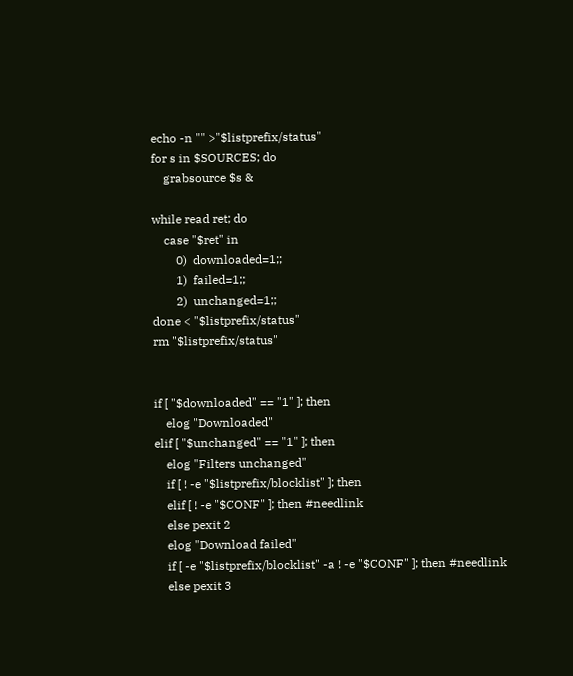echo -n "" >"$listprefix/status"
for s in $SOURCES; do
    grabsource $s &

while read ret; do
    case "$ret" in
        0)  downloaded=1;;
        1)  failed=1;;
        2)  unchanged=1;;
done < "$listprefix/status"
rm "$listprefix/status"


if [ "$downloaded" == "1" ]; then
    elog "Downloaded"
elif [ "$unchanged" == "1" ]; then
    elog "Filters unchanged"
    if [ ! -e "$listprefix/blocklist" ]; then
    elif [ ! -e "$CONF" ]; then #needlink
    else pexit 2
    elog "Download failed"
    if [ -e "$listprefix/blocklist" -a ! -e "$CONF" ]; then #needlink
    else pexit 3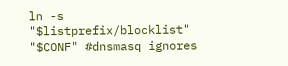ln -s "$listprefix/blocklist" "$CONF" #dnsmasq ignores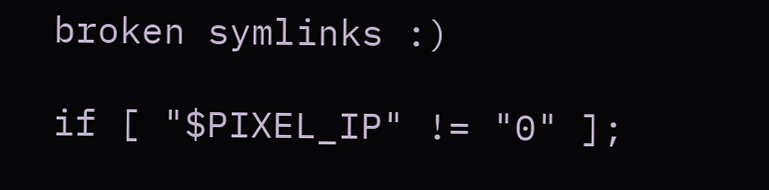broken symlinks :)

if [ "$PIXEL_IP" != "0" ];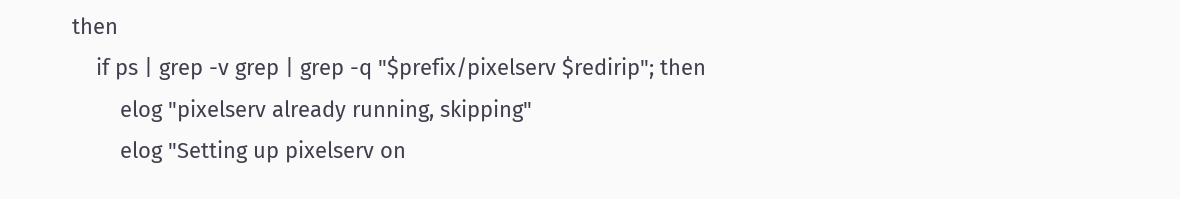then
    if ps | grep -v grep | grep -q "$prefix/pixelserv $redirip"; then
        elog "pixelserv already running, skipping"
        elog "Setting up pixelserv on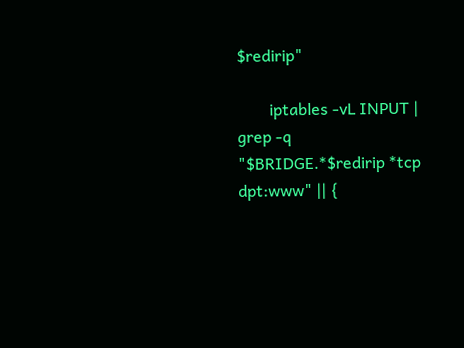$redirip"

        iptables -vL INPUT | grep -q "$BRIDGE.*$redirip *tcp dpt:www" || {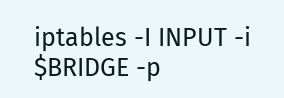iptables -I INPUT -i $BRIDGE -p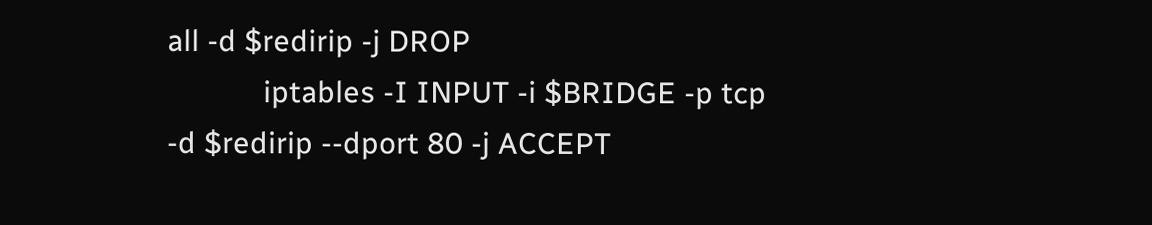all -d $redirip -j DROP
            iptables -I INPUT -i $BRIDGE -p tcp -d $redirip --dport 80 -j ACCEPT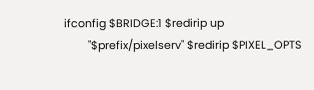ifconfig $BRIDGE:1 $redirip up
        "$prefix/pixelserv" $redirip $PIXEL_OPTS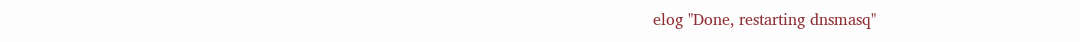elog "Done, restarting dnsmasq"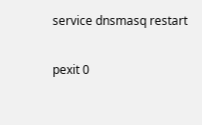service dnsmasq restart

pexit 0